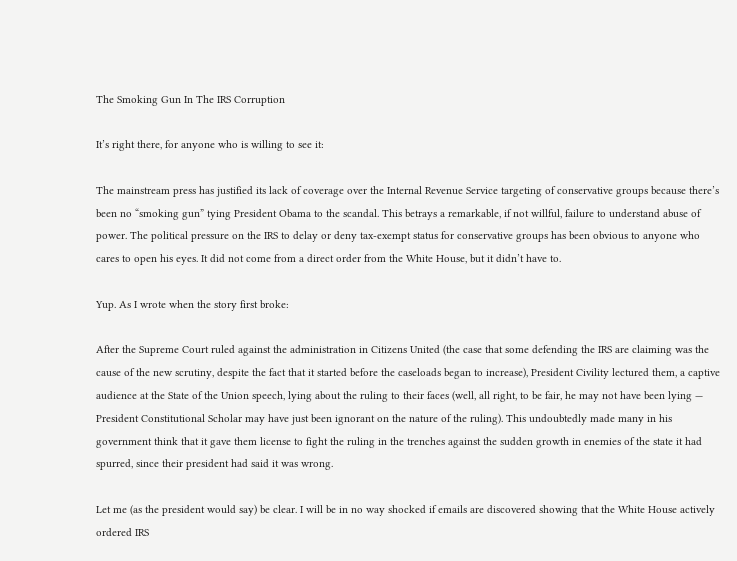The Smoking Gun In The IRS Corruption

It’s right there, for anyone who is willing to see it:

The mainstream press has justified its lack of coverage over the Internal Revenue Service targeting of conservative groups because there’s been no “smoking gun” tying President Obama to the scandal. This betrays a remarkable, if not willful, failure to understand abuse of power. The political pressure on the IRS to delay or deny tax-exempt status for conservative groups has been obvious to anyone who cares to open his eyes. It did not come from a direct order from the White House, but it didn’t have to.

Yup. As I wrote when the story first broke:

After the Supreme Court ruled against the administration in Citizens United (the case that some defending the IRS are claiming was the cause of the new scrutiny, despite the fact that it started before the caseloads began to increase), President Civility lectured them, a captive audience at the State of the Union speech, lying about the ruling to their faces (well, all right, to be fair, he may not have been lying — President Constitutional Scholar may have just been ignorant on the nature of the ruling). This undoubtedly made many in his government think that it gave them license to fight the ruling in the trenches against the sudden growth in enemies of the state it had spurred, since their president had said it was wrong.

Let me (as the president would say) be clear. I will be in no way shocked if emails are discovered showing that the White House actively ordered IRS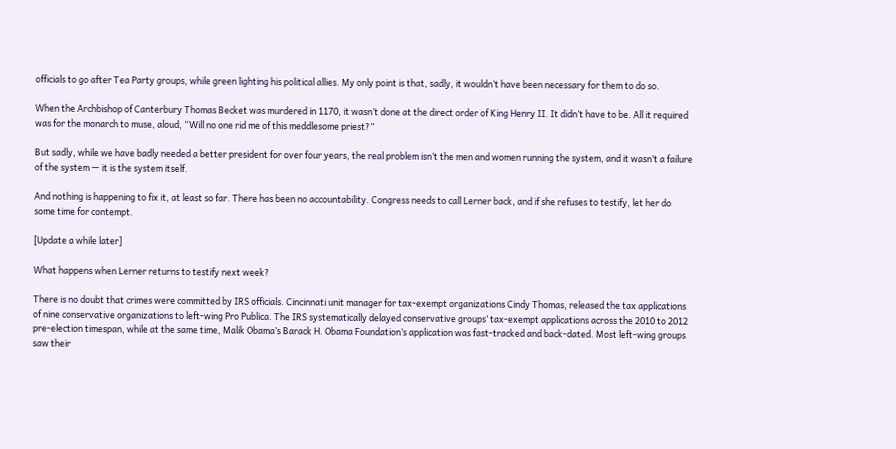officials to go after Tea Party groups, while green lighting his political allies. My only point is that, sadly, it wouldn’t have been necessary for them to do so.

When the Archbishop of Canterbury Thomas Becket was murdered in 1170, it wasn’t done at the direct order of King Henry II. It didn’t have to be. All it required was for the monarch to muse, aloud, “Will no one rid me of this meddlesome priest?”

But sadly, while we have badly needed a better president for over four years, the real problem isn’t the men and women running the system, and it wasn’t a failure of the system — it is the system itself.

And nothing is happening to fix it, at least so far. There has been no accountability. Congress needs to call Lerner back, and if she refuses to testify, let her do some time for contempt.

[Update a while later]

What happens when Lerner returns to testify next week?

There is no doubt that crimes were committed by IRS officials. Cincinnati unit manager for tax-exempt organizations Cindy Thomas, released the tax applications of nine conservative organizations to left-wing Pro Publica. The IRS systematically delayed conservative groups’ tax-exempt applications across the 2010 to 2012 pre-election timespan, while at the same time, Malik Obama’s Barack H. Obama Foundation’s application was fast-tracked and back-dated. Most left-wing groups saw their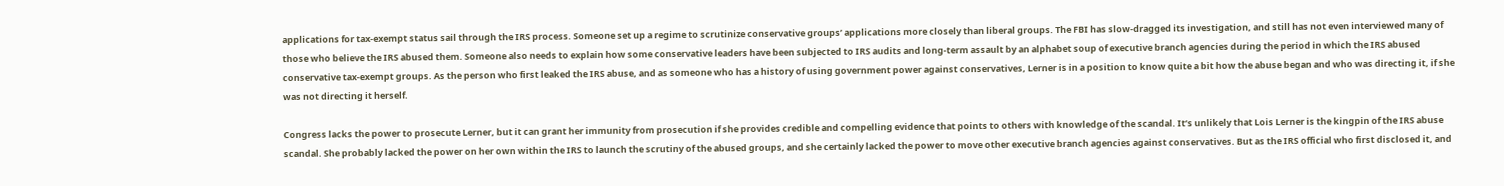applications for tax-exempt status sail through the IRS process. Someone set up a regime to scrutinize conservative groups’ applications more closely than liberal groups. The FBI has slow-dragged its investigation, and still has not even interviewed many of those who believe the IRS abused them. Someone also needs to explain how some conservative leaders have been subjected to IRS audits and long-term assault by an alphabet soup of executive branch agencies during the period in which the IRS abused conservative tax-exempt groups. As the person who first leaked the IRS abuse, and as someone who has a history of using government power against conservatives, Lerner is in a position to know quite a bit how the abuse began and who was directing it, if she was not directing it herself.

Congress lacks the power to prosecute Lerner, but it can grant her immunity from prosecution if she provides credible and compelling evidence that points to others with knowledge of the scandal. It’s unlikely that Lois Lerner is the kingpin of the IRS abuse scandal. She probably lacked the power on her own within the IRS to launch the scrutiny of the abused groups, and she certainly lacked the power to move other executive branch agencies against conservatives. But as the IRS official who first disclosed it, and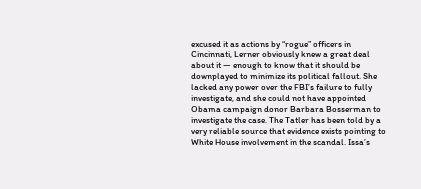excused it as actions by “rogue” officers in Cincinnati, Lerner obviously knew a great deal about it — enough to know that it should be downplayed to minimize its political fallout. She lacked any power over the FBI’s failure to fully investigate, and she could not have appointed Obama campaign donor Barbara Bosserman to investigate the case. The Tatler has been told by a very reliable source that evidence exists pointing to White House involvement in the scandal. Issa’s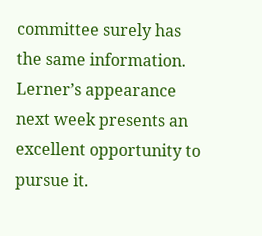committee surely has the same information. Lerner’s appearance next week presents an excellent opportunity to pursue it.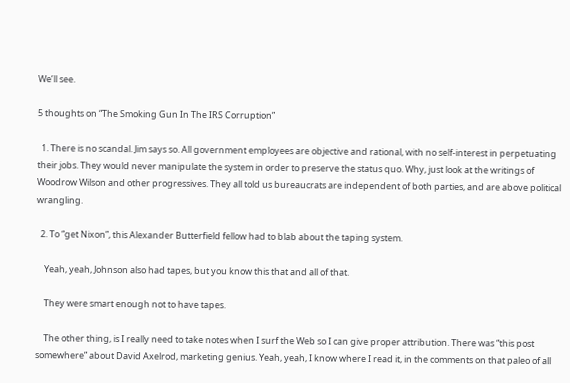We’ll see.

5 thoughts on “The Smoking Gun In The IRS Corruption”

  1. There is no scandal. Jim says so. All government employees are objective and rational, with no self-interest in perpetuating their jobs. They would never manipulate the system in order to preserve the status quo. Why, just look at the writings of Woodrow Wilson and other progressives. They all told us bureaucrats are independent of both parties, and are above political wrangling.

  2. To “get Nixon”, this Alexander Butterfield fellow had to blab about the taping system.

    Yeah, yeah, Johnson also had tapes, but you know this that and all of that.

    They were smart enough not to have tapes.

    The other thing, is I really need to take notes when I surf the Web so I can give proper attribution. There was “this post somewhere” about David Axelrod, marketing genius. Yeah, yeah, I know where I read it, in the comments on that paleo of all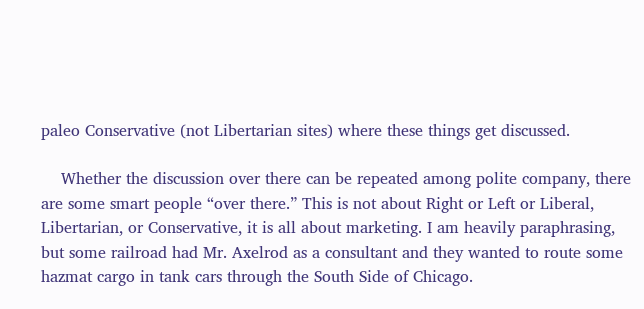paleo Conservative (not Libertarian sites) where these things get discussed.

    Whether the discussion over there can be repeated among polite company, there are some smart people “over there.” This is not about Right or Left or Liberal, Libertarian, or Conservative, it is all about marketing. I am heavily paraphrasing, but some railroad had Mr. Axelrod as a consultant and they wanted to route some hazmat cargo in tank cars through the South Side of Chicago.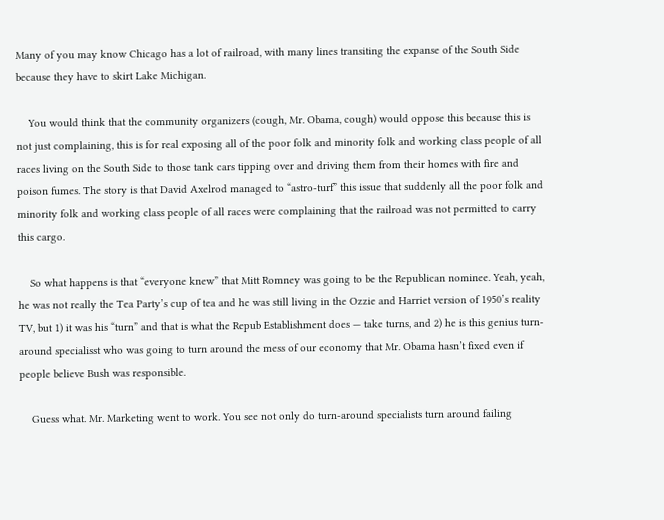Many of you may know Chicago has a lot of railroad, with many lines transiting the expanse of the South Side because they have to skirt Lake Michigan.

    You would think that the community organizers (cough, Mr. Obama, cough) would oppose this because this is not just complaining, this is for real exposing all of the poor folk and minority folk and working class people of all races living on the South Side to those tank cars tipping over and driving them from their homes with fire and poison fumes. The story is that David Axelrod managed to “astro-turf” this issue that suddenly all the poor folk and minority folk and working class people of all races were complaining that the railroad was not permitted to carry this cargo.

    So what happens is that “everyone knew” that Mitt Romney was going to be the Republican nominee. Yeah, yeah, he was not really the Tea Party’s cup of tea and he was still living in the Ozzie and Harriet version of 1950’s reality TV, but 1) it was his “turn” and that is what the Repub Establishment does — take turns, and 2) he is this genius turn-around specialisst who was going to turn around the mess of our economy that Mr. Obama hasn’t fixed even if people believe Bush was responsible.

    Guess what. Mr. Marketing went to work. You see not only do turn-around specialists turn around failing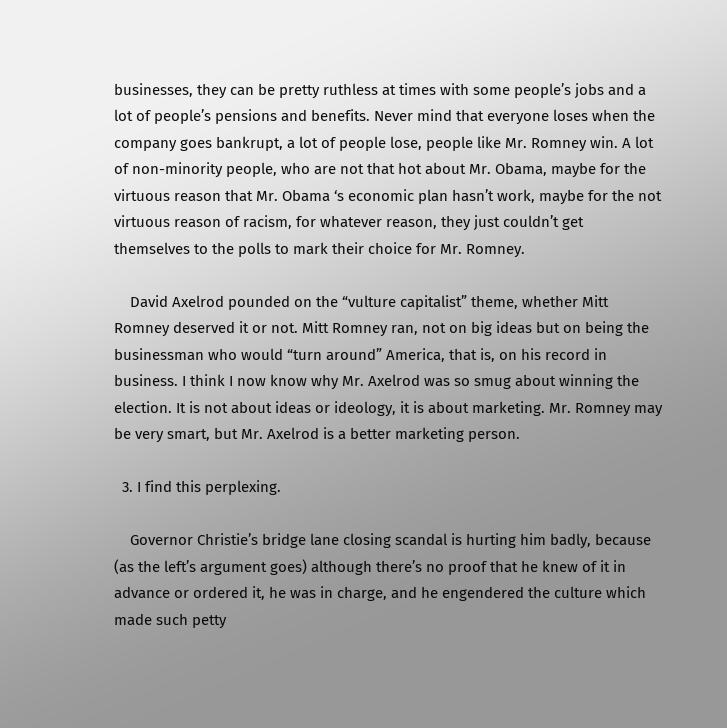businesses, they can be pretty ruthless at times with some people’s jobs and a lot of people’s pensions and benefits. Never mind that everyone loses when the company goes bankrupt, a lot of people lose, people like Mr. Romney win. A lot of non-minority people, who are not that hot about Mr. Obama, maybe for the virtuous reason that Mr. Obama ‘s economic plan hasn’t work, maybe for the not virtuous reason of racism, for whatever reason, they just couldn’t get themselves to the polls to mark their choice for Mr. Romney.

    David Axelrod pounded on the “vulture capitalist” theme, whether Mitt Romney deserved it or not. Mitt Romney ran, not on big ideas but on being the businessman who would “turn around” America, that is, on his record in business. I think I now know why Mr. Axelrod was so smug about winning the election. It is not about ideas or ideology, it is about marketing. Mr. Romney may be very smart, but Mr. Axelrod is a better marketing person.

  3. I find this perplexing.

    Governor Christie’s bridge lane closing scandal is hurting him badly, because (as the left’s argument goes) although there’s no proof that he knew of it in advance or ordered it, he was in charge, and he engendered the culture which made such petty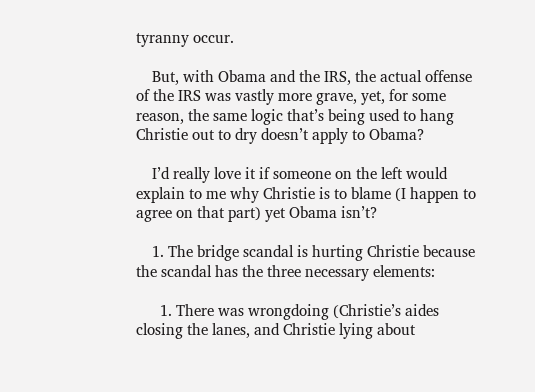tyranny occur.

    But, with Obama and the IRS, the actual offense of the IRS was vastly more grave, yet, for some reason, the same logic that’s being used to hang Christie out to dry doesn’t apply to Obama?

    I’d really love it if someone on the left would explain to me why Christie is to blame (I happen to agree on that part) yet Obama isn’t?

    1. The bridge scandal is hurting Christie because the scandal has the three necessary elements:

      1. There was wrongdoing (Christie’s aides closing the lanes, and Christie lying about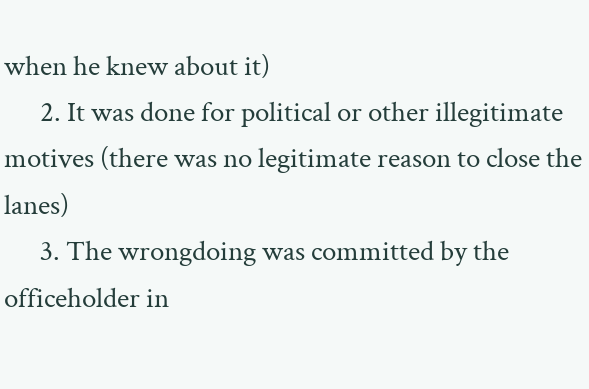when he knew about it)
      2. It was done for political or other illegitimate motives (there was no legitimate reason to close the lanes)
      3. The wrongdoing was committed by the officeholder in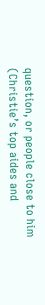question, or people close to him (Christie’s top aides and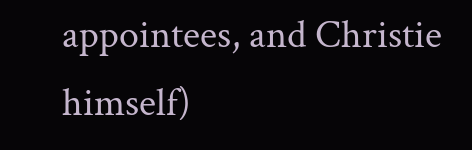appointees, and Christie himself)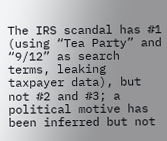The IRS scandal has #1 (using “Tea Party” and “9/12” as search terms, leaking taxpayer data), but not #2 and #3; a political motive has been inferred but not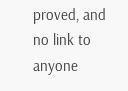proved, and no link to anyone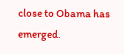close to Obama has emerged.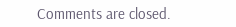Comments are closed.